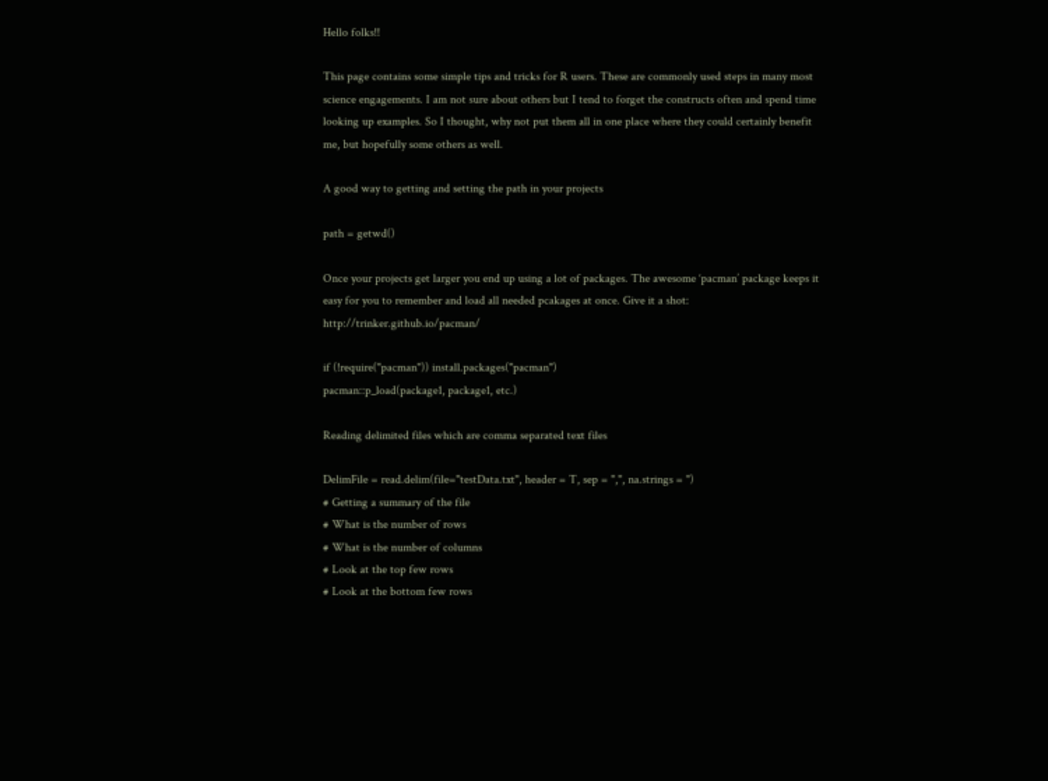Hello folks!!

This page contains some simple tips and tricks for R users. These are commonly used steps in many most science engagements. I am not sure about others but I tend to forget the constructs often and spend time looking up examples. So I thought, why not put them all in one place where they could certainly benefit me, but hopefully some others as well.

A good way to getting and setting the path in your projects

path = getwd()

Once your projects get larger you end up using a lot of packages. The awesome ‘pacman’ package keeps it easy for you to remember and load all needed pcakages at once. Give it a shot: http://trinker.github.io/pacman/

if (!require("pacman")) install.packages("pacman")
pacman::p_load(package1, package1, etc.)

Reading delimited files which are comma separated text files

DelimFile = read.delim(file="testData.txt", header = T, sep = ",", na.strings = ")
# Getting a summary of the file
# What is the number of rows
# What is the number of columns
# Look at the top few rows
# Look at the bottom few rows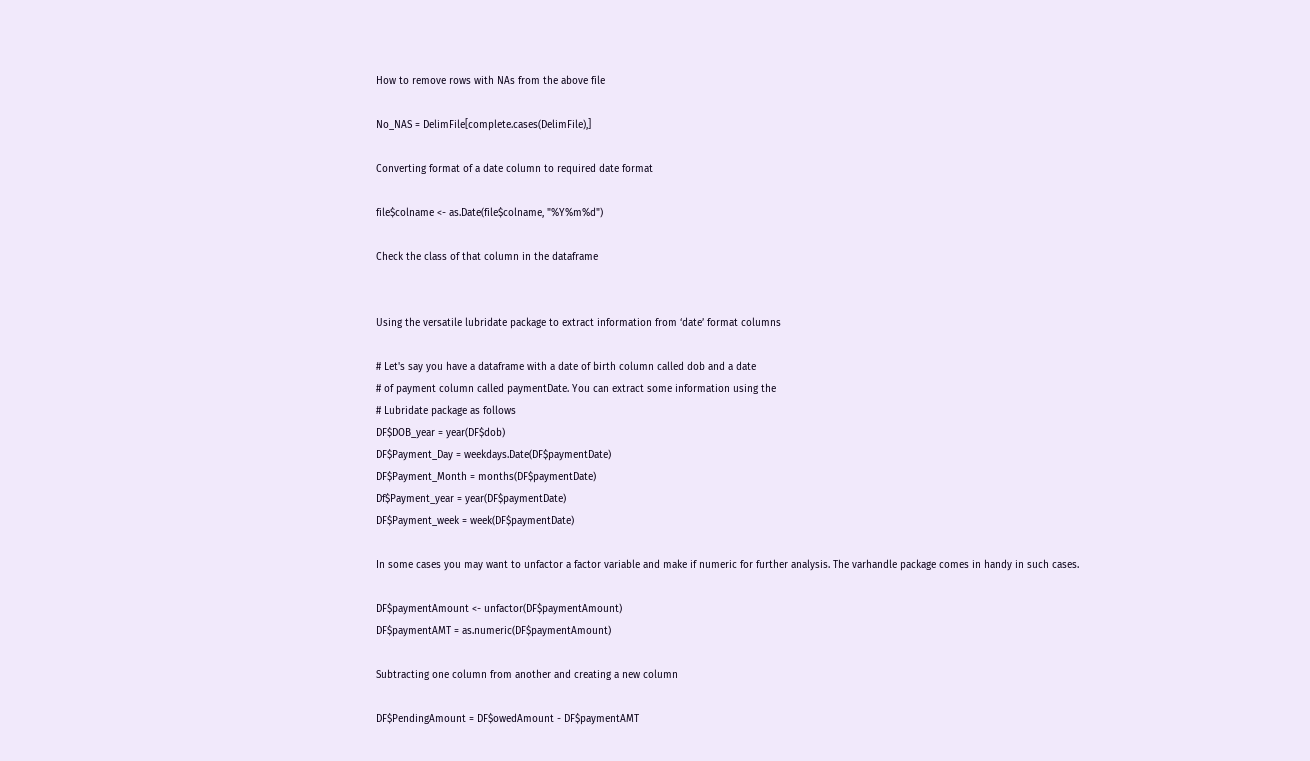How to remove rows with NAs from the above file

No_NAS = DelimFile[complete.cases(DelimFile),]

Converting format of a date column to required date format

file$colname <- as.Date(file$colname, "%Y%m%d")

Check the class of that column in the dataframe


Using the versatile lubridate package to extract information from ‘date’ format columns

# Let's say you have a dataframe with a date of birth column called dob and a date
# of payment column called paymentDate. You can extract some information using the
# Lubridate package as follows
DF$DOB_year = year(DF$dob)
DF$Payment_Day = weekdays.Date(DF$paymentDate)
DF$Payment_Month = months(DF$paymentDate)
Df$Payment_year = year(DF$paymentDate)
DF$Payment_week = week(DF$paymentDate)

In some cases you may want to unfactor a factor variable and make if numeric for further analysis. The varhandle package comes in handy in such cases.

DF$paymentAmount <- unfactor(DF$paymentAmount)
DF$paymentAMT = as.numeric(DF$paymentAmount)

Subtracting one column from another and creating a new column

DF$PendingAmount = DF$owedAmount - DF$paymentAMT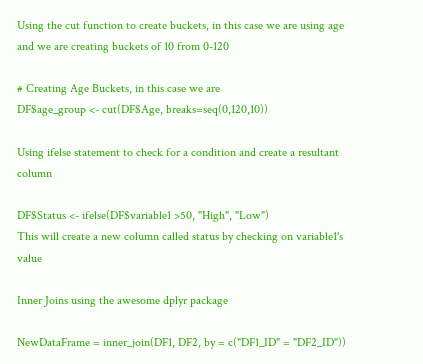Using the cut function to create buckets, in this case we are using age and we are creating buckets of 10 from 0-120

# Creating Age Buckets, in this case we are
DF$age_group <- cut(DF$Age, breaks=seq(0,120,10))

Using ifelse statement to check for a condition and create a resultant column

DF$Status <- ifelse(DF$variable1 >50, "High", "Low")
This will create a new column called status by checking on variable1's value

Inner Joins using the awesome dplyr package

NewDataFrame = inner_join(DF1, DF2, by = c("DF1_ID" = "DF2_ID"))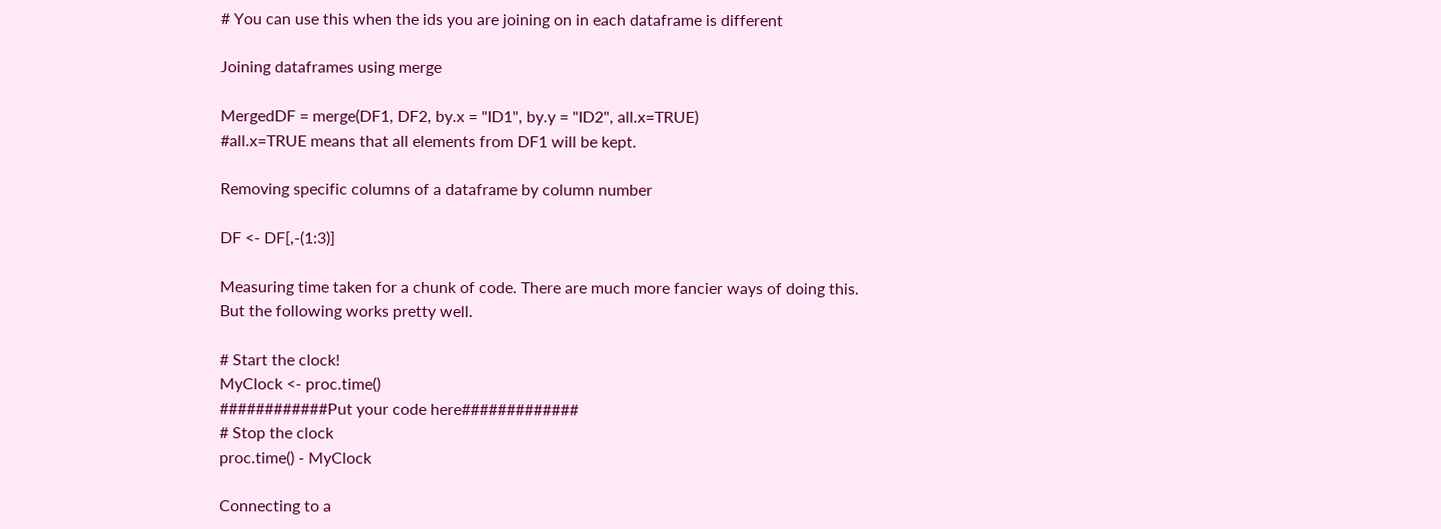# You can use this when the ids you are joining on in each dataframe is different

Joining dataframes using merge

MergedDF = merge(DF1, DF2, by.x = "ID1", by.y = "ID2", all.x=TRUE)
#all.x=TRUE means that all elements from DF1 will be kept.

Removing specific columns of a dataframe by column number

DF <- DF[,-(1:3)]

Measuring time taken for a chunk of code. There are much more fancier ways of doing this. But the following works pretty well.

# Start the clock!
MyClock <- proc.time()
############Put your code here#############
# Stop the clock
proc.time() - MyClock

Connecting to a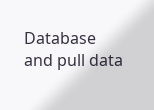Database and pull data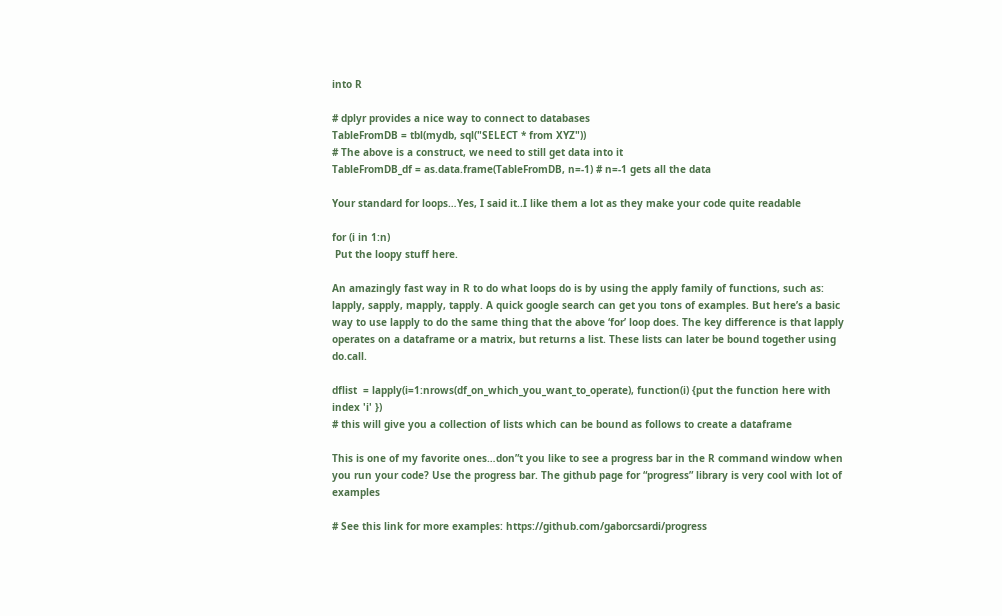into R

# dplyr provides a nice way to connect to databases
TableFromDB = tbl(mydb, sql("SELECT * from XYZ"))
# The above is a construct, we need to still get data into it
TableFromDB_df = as.data.frame(TableFromDB, n=-1) # n=-1 gets all the data

Your standard for loops…Yes, I said it..I like them a lot as they make your code quite readable

for (i in 1:n)
 Put the loopy stuff here.

An amazingly fast way in R to do what loops do is by using the apply family of functions, such as: lapply, sapply, mapply, tapply. A quick google search can get you tons of examples. But here’s a basic way to use lapply to do the same thing that the above ‘for’ loop does. The key difference is that lapply operates on a dataframe or a matrix, but returns a list. These lists can later be bound together using do.call.

dflist  = lapply(i=1:nrows(df_on_which_you_want_to_operate), function(i) {put the function here with index 'i' })
# this will give you a collection of lists which can be bound as follows to create a dataframe

This is one of my favorite ones…don”t you like to see a progress bar in the R command window when you run your code? Use the progress bar. The github page for “progress” library is very cool with lot of examples

# See this link for more examples: https://github.com/gaborcsardi/progress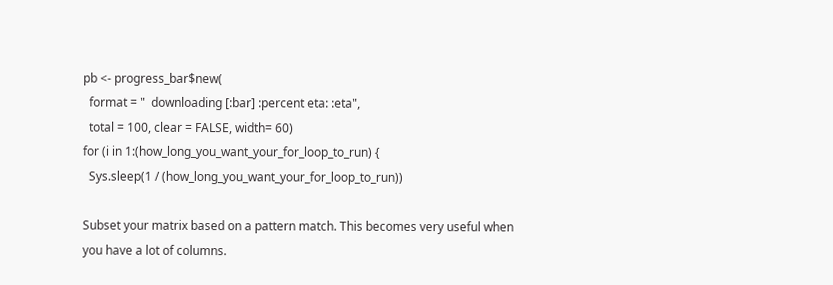pb <- progress_bar$new(
  format = "  downloading [:bar] :percent eta: :eta",
  total = 100, clear = FALSE, width= 60)
for (i in 1:(how_long_you_want_your_for_loop_to_run) {
  Sys.sleep(1 / (how_long_you_want_your_for_loop_to_run))

Subset your matrix based on a pattern match. This becomes very useful when you have a lot of columns.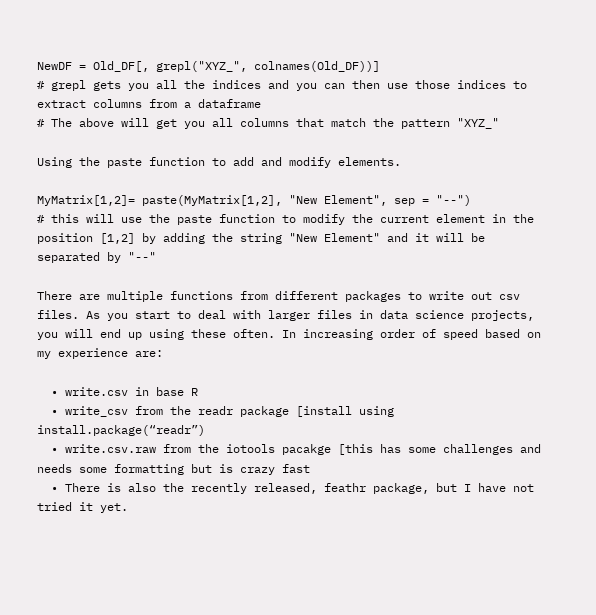NewDF = Old_DF[, grepl("XYZ_", colnames(Old_DF))]
# grepl gets you all the indices and you can then use those indices to extract columns from a dataframe
# The above will get you all columns that match the pattern "XYZ_"

Using the paste function to add and modify elements.

MyMatrix[1,2]= paste(MyMatrix[1,2], "New Element", sep = "--")
# this will use the paste function to modify the current element in the position [1,2] by adding the string "New Element" and it will be separated by "--"

There are multiple functions from different packages to write out csv files. As you start to deal with larger files in data science projects, you will end up using these often. In increasing order of speed based on my experience are:

  • write.csv in base R
  • write_csv from the readr package [install using install.package(“readr”)
  • write.csv.raw from the iotools pacakge [this has some challenges and needs some formatting but is crazy fast
  • There is also the recently released, feathr package, but I have not tried it yet.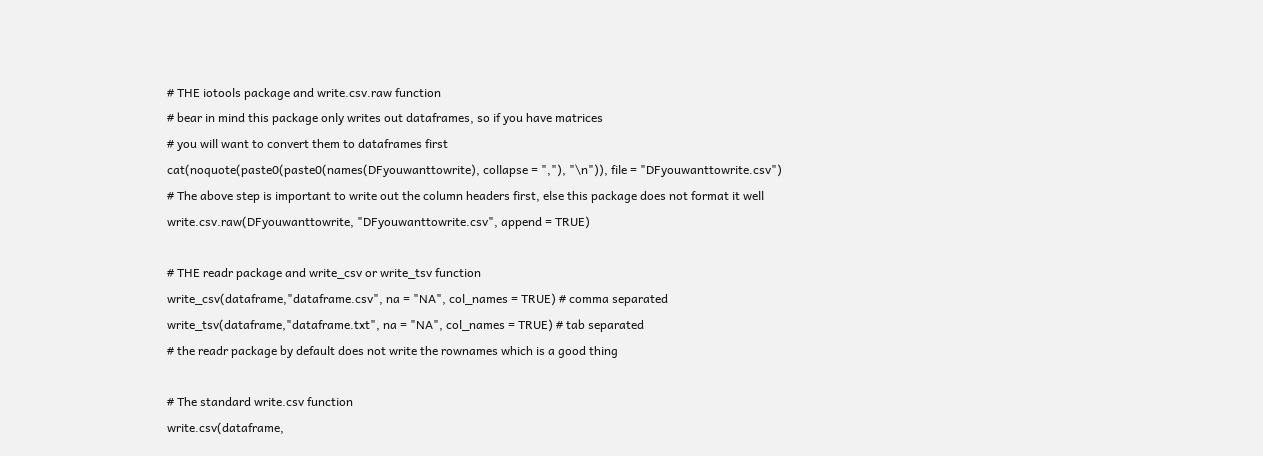# THE iotools package and write.csv.raw function
# bear in mind this package only writes out dataframes, so if you have matrices
# you will want to convert them to dataframes first
cat(noquote(paste0(paste0(names(DFyouwanttowrite), collapse = ","), "\n")), file = "DFyouwanttowrite.csv")
# The above step is important to write out the column headers first, else this package does not format it well
write.csv.raw(DFyouwanttowrite, "DFyouwanttowrite.csv", append = TRUE)

# THE readr package and write_csv or write_tsv function
write_csv(dataframe,"dataframe.csv", na = "NA", col_names = TRUE) # comma separated
write_tsv(dataframe,"dataframe.txt", na = "NA", col_names = TRUE) # tab separated
# the readr package by default does not write the rownames which is a good thing

# The standard write.csv function
write.csv(dataframe,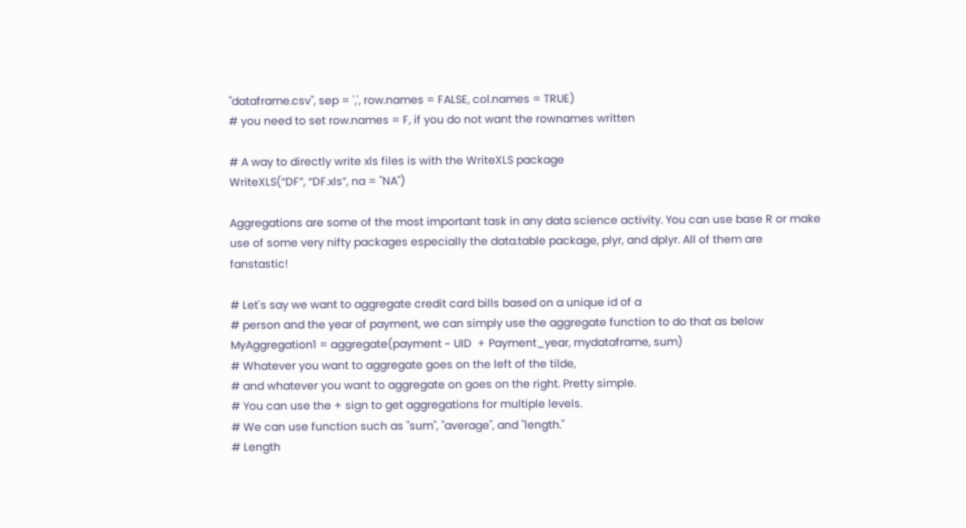"dataframe.csv", sep = ',', row.names = FALSE, col.names = TRUE)
# you need to set row.names = F, if you do not want the rownames written

# A way to directly write xls files is with the WriteXLS package
WriteXLS(“DF”, “DF.xls”, na = "NA")

Aggregations are some of the most important task in any data science activity. You can use base R or make use of some very nifty packages especially the data.table package, plyr, and dplyr. All of them are fanstastic!

# Let's say we want to aggregate credit card bills based on a unique id of a
# person and the year of payment, we can simply use the aggregate function to do that as below
MyAggregation1 = aggregate(payment ~ UID  + Payment_year, mydataframe, sum)
# Whatever you want to aggregate goes on the left of the tilde,
# and whatever you want to aggregate on goes on the right. Pretty simple.
# You can use the + sign to get aggregations for multiple levels.
# We can use function such as "sum", "average", and "length."
# Length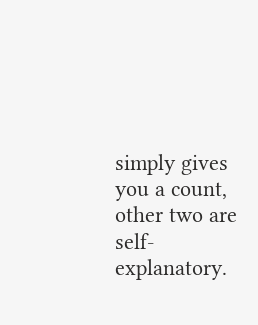simply gives you a count, other two are self-explanatory.